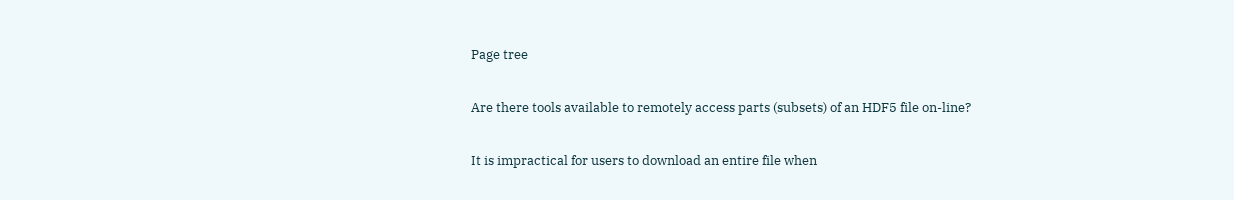Page tree

Are there tools available to remotely access parts (subsets) of an HDF5 file on-line?

It is impractical for users to download an entire file when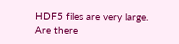HDF5 files are very large. Are there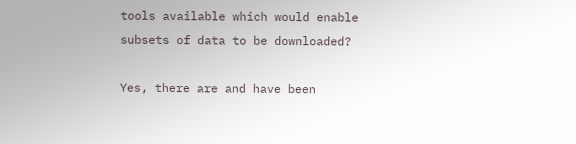tools available which would enable subsets of data to be downloaded?

Yes, there are and have been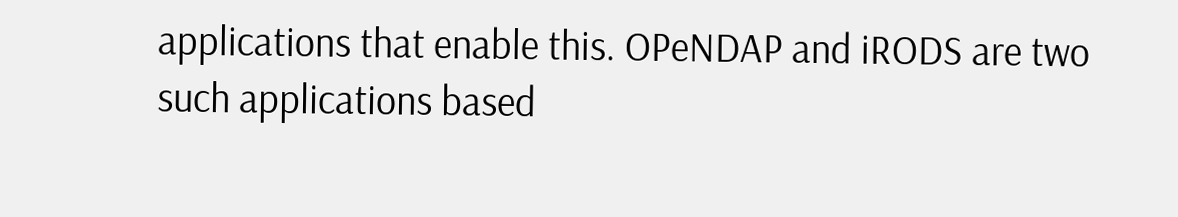applications that enable this. OPeNDAP and iRODS are two such applications based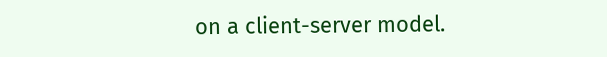on a client-server model.